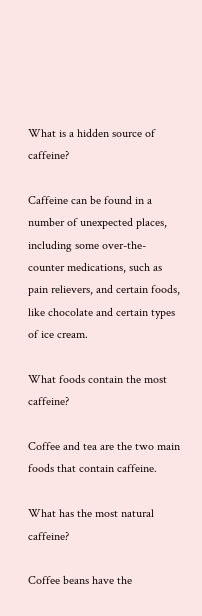What is a hidden source of caffeine?

Caffeine can be found in a number of unexpected places, including some over-the-counter medications, such as pain relievers, and certain foods, like chocolate and certain types of ice cream.

What foods contain the most caffeine?

Coffee and tea are the two main foods that contain caffeine.

What has the most natural caffeine?

Coffee beans have the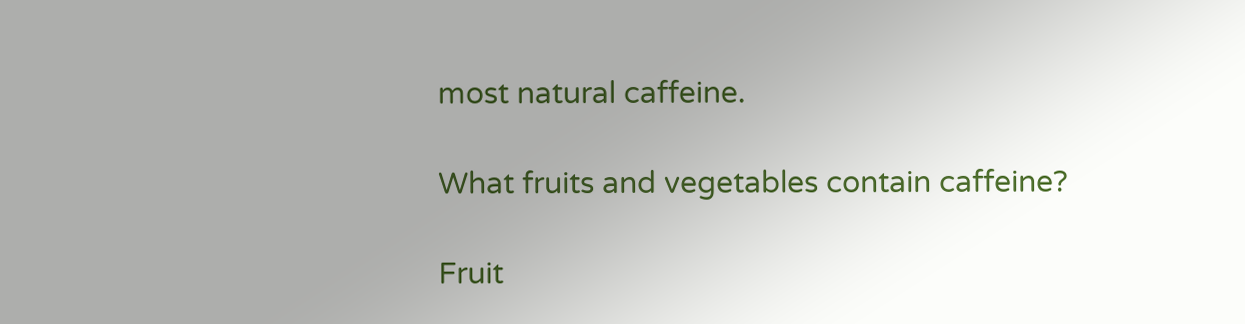most natural caffeine.

What fruits and vegetables contain caffeine?

Fruit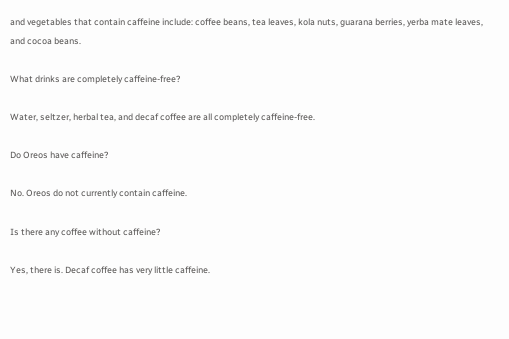and vegetables that contain caffeine include: coffee beans, tea leaves, kola nuts, guarana berries, yerba mate leaves, and cocoa beans.

What drinks are completely caffeine-free?

Water, seltzer, herbal tea, and decaf coffee are all completely caffeine-free.

Do Oreos have caffeine?

No. Oreos do not currently contain caffeine.

Is there any coffee without caffeine?

Yes, there is. Decaf coffee has very little caffeine.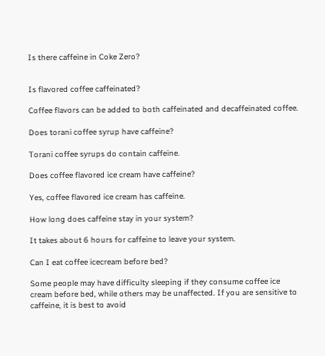Is there caffeine in Coke Zero?


Is flavored coffee caffeinated?

Coffee flavors can be added to both caffeinated and decaffeinated coffee.

Does torani coffee syrup have caffeine?

Torani coffee syrups do contain caffeine.

Does coffee flavored ice cream have caffeine?

Yes, coffee flavored ice cream has caffeine.

How long does caffeine stay in your system?

It takes about 6 hours for caffeine to leave your system.

Can I eat coffee icecream before bed?

Some people may have difficulty sleeping if they consume coffee ice cream before bed, while others may be unaffected. If you are sensitive to caffeine, it is best to avoid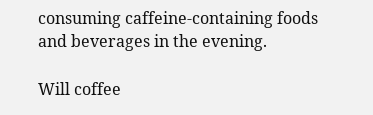consuming caffeine-containing foods and beverages in the evening.

Will coffee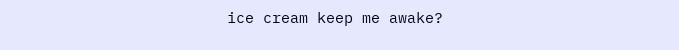ice cream keep me awake?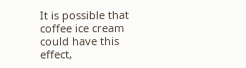It is possible that coffee ice cream could have this effect,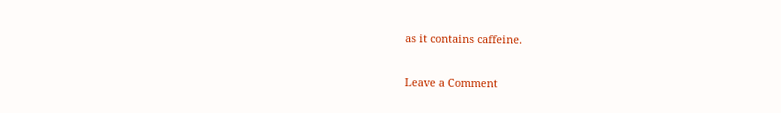as it contains caffeine.

Leave a Comment